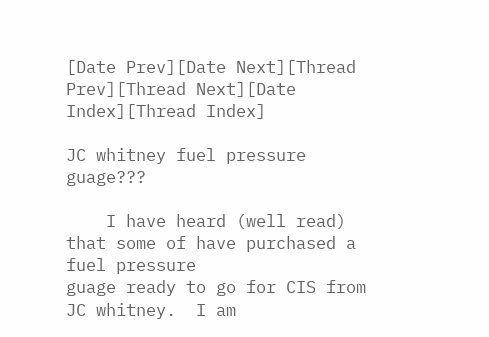[Date Prev][Date Next][Thread Prev][Thread Next][Date Index][Thread Index]

JC whitney fuel pressure guage???

    I have heard (well read) that some of have purchased a fuel pressure
guage ready to go for CIS from JC whitney.  I am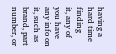having a hard time finding
it, any of you have any info on it, such as brand, part number, or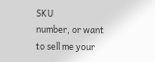SKU
number, or want to sell me your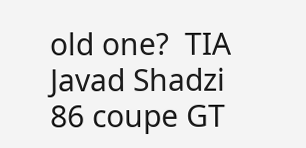old one?  TIA
Javad Shadzi
86 coupe GT